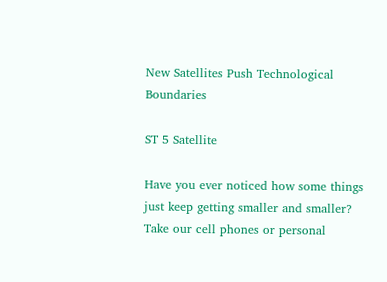New Satellites Push Technological Boundaries

ST 5 Satellite

Have you ever noticed how some things just keep getting smaller and smaller? Take our cell phones or personal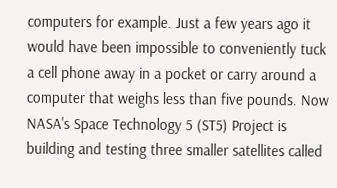computers for example. Just a few years ago it would have been impossible to conveniently tuck a cell phone away in a pocket or carry around a computer that weighs less than five pounds. Now NASA's Space Technology 5 (ST5) Project is building and testing three smaller satellites called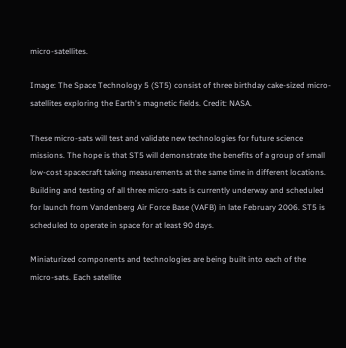micro-satellites.

Image: The Space Technology 5 (ST5) consist of three birthday cake-sized micro-satellites exploring the Earth's magnetic fields. Credit: NASA.

These micro-sats will test and validate new technologies for future science missions. The hope is that ST5 will demonstrate the benefits of a group of small low-cost spacecraft taking measurements at the same time in different locations. Building and testing of all three micro-sats is currently underway and scheduled for launch from Vandenberg Air Force Base (VAFB) in late February 2006. ST5 is scheduled to operate in space for at least 90 days.

Miniaturized components and technologies are being built into each of the micro-sats. Each satellite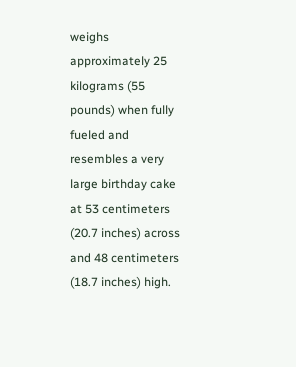weighs approximately 25 kilograms (55 pounds) when fully fueled and resembles a very large birthday cake at 53 centimeters (20.7 inches) across and 48 centimeters (18.7 inches) high.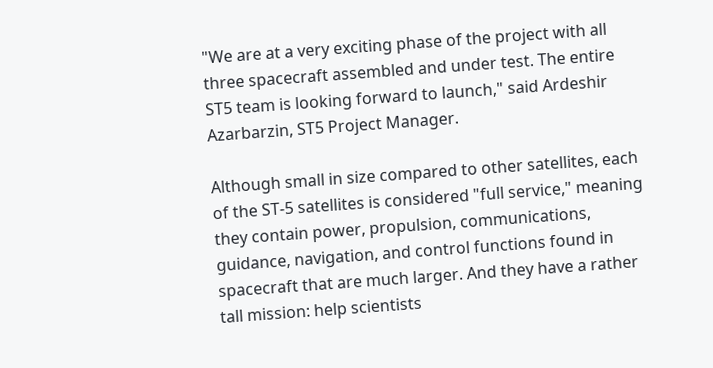"We are at a very exciting phase of the project with all three spacecraft assembled and under test. The entire ST5 team is looking forward to launch," said Ardeshir Azarbarzin, ST5 Project Manager.

Although small in size compared to other satellites, each of the ST-5 satellites is considered "full service," meaning they contain power, propulsion, communications, guidance, navigation, and control functions found in spacecraft that are much larger. And they have a rather tall mission: help scientists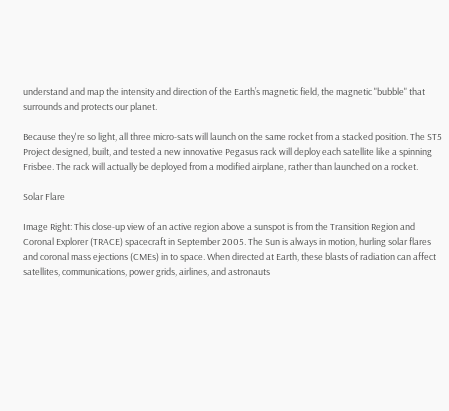understand and map the intensity and direction of the Earth’s magnetic field, the magnetic "bubble" that surrounds and protects our planet.

Because they're so light, all three micro-sats will launch on the same rocket from a stacked position. The ST5 Project designed, built, and tested a new innovative Pegasus rack will deploy each satellite like a spinning Frisbee. The rack will actually be deployed from a modified airplane, rather than launched on a rocket.

Solar Flare

Image Right: This close-up view of an active region above a sunspot is from the Transition Region and Coronal Explorer (TRACE) spacecraft in September 2005. The Sun is always in motion, hurling solar flares and coronal mass ejections (CMEs) in to space. When directed at Earth, these blasts of radiation can affect satellites, communications, power grids, airlines, and astronauts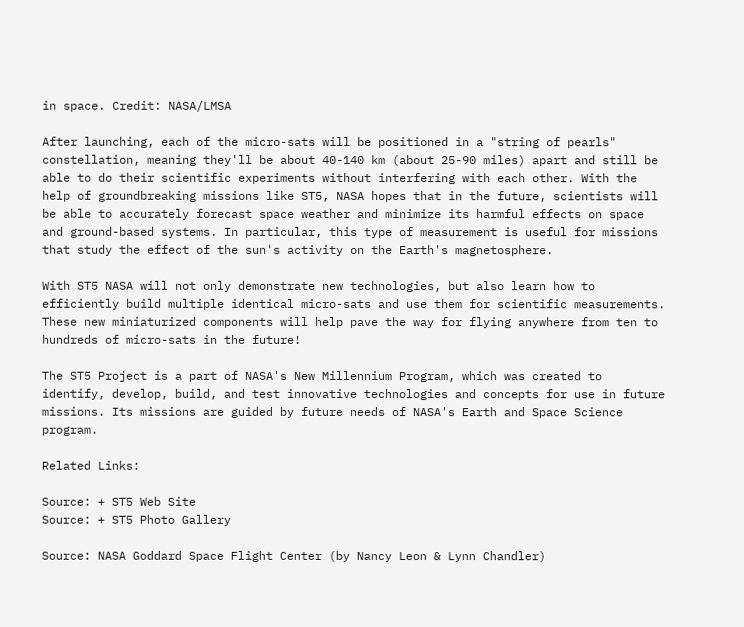in space. Credit: NASA/LMSA

After launching, each of the micro-sats will be positioned in a "string of pearls" constellation, meaning they'll be about 40-140 km (about 25-90 miles) apart and still be able to do their scientific experiments without interfering with each other. With the help of groundbreaking missions like ST5, NASA hopes that in the future, scientists will be able to accurately forecast space weather and minimize its harmful effects on space and ground-based systems. In particular, this type of measurement is useful for missions that study the effect of the sun's activity on the Earth's magnetosphere.

With ST5 NASA will not only demonstrate new technologies, but also learn how to efficiently build multiple identical micro-sats and use them for scientific measurements. These new miniaturized components will help pave the way for flying anywhere from ten to hundreds of micro-sats in the future!

The ST5 Project is a part of NASA's New Millennium Program, which was created to identify, develop, build, and test innovative technologies and concepts for use in future missions. Its missions are guided by future needs of NASA's Earth and Space Science program.

Related Links:

Source: + ST5 Web Site
Source: + ST5 Photo Gallery

Source: NASA Goddard Space Flight Center (by Nancy Leon & Lynn Chandler)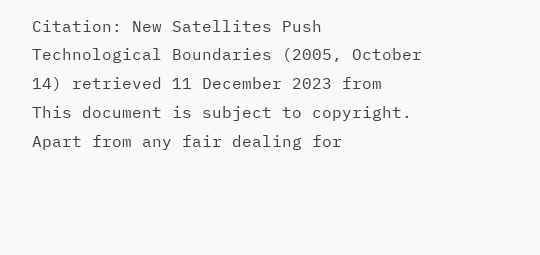Citation: New Satellites Push Technological Boundaries (2005, October 14) retrieved 11 December 2023 from
This document is subject to copyright. Apart from any fair dealing for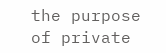the purpose of private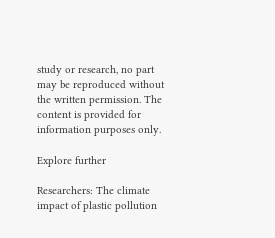study or research, no part may be reproduced without the written permission. The content is provided for information purposes only.

Explore further

Researchers: The climate impact of plastic pollution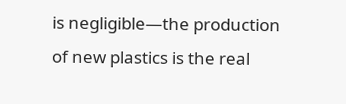is negligible—the production of new plastics is the real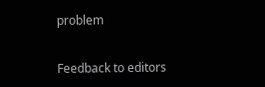problem


Feedback to editors